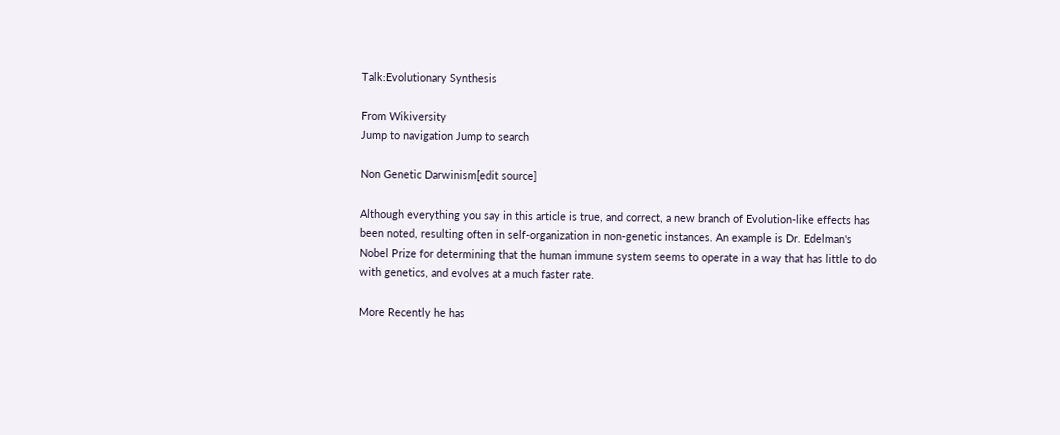Talk:Evolutionary Synthesis

From Wikiversity
Jump to navigation Jump to search

Non Genetic Darwinism[edit source]

Although everything you say in this article is true, and correct, a new branch of Evolution-like effects has been noted, resulting often in self-organization in non-genetic instances. An example is Dr. Edelman's Nobel Prize for determining that the human immune system seems to operate in a way that has little to do with genetics, and evolves at a much faster rate.

More Recently he has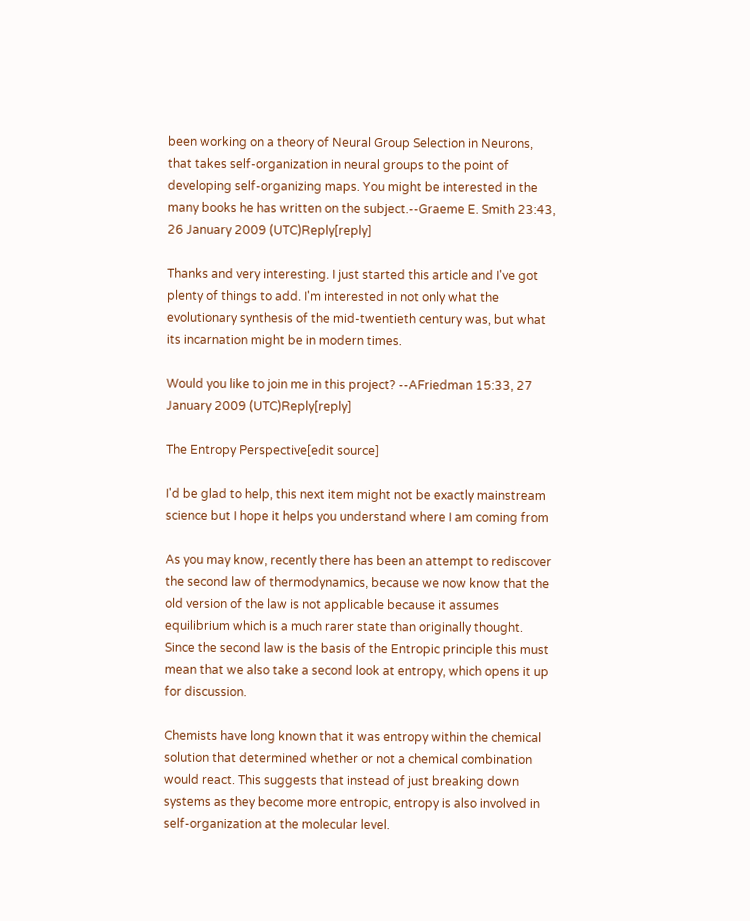been working on a theory of Neural Group Selection in Neurons, that takes self-organization in neural groups to the point of developing self-organizing maps. You might be interested in the many books he has written on the subject.--Graeme E. Smith 23:43, 26 January 2009 (UTC)Reply[reply]

Thanks and very interesting. I just started this article and I've got plenty of things to add. I'm interested in not only what the evolutionary synthesis of the mid-twentieth century was, but what its incarnation might be in modern times.

Would you like to join me in this project? --AFriedman 15:33, 27 January 2009 (UTC)Reply[reply]

The Entropy Perspective[edit source]

I'd be glad to help, this next item might not be exactly mainstream science but I hope it helps you understand where I am coming from

As you may know, recently there has been an attempt to rediscover the second law of thermodynamics, because we now know that the old version of the law is not applicable because it assumes equilibrium which is a much rarer state than originally thought. Since the second law is the basis of the Entropic principle this must mean that we also take a second look at entropy, which opens it up for discussion.

Chemists have long known that it was entropy within the chemical solution that determined whether or not a chemical combination would react. This suggests that instead of just breaking down systems as they become more entropic, entropy is also involved in self-organization at the molecular level.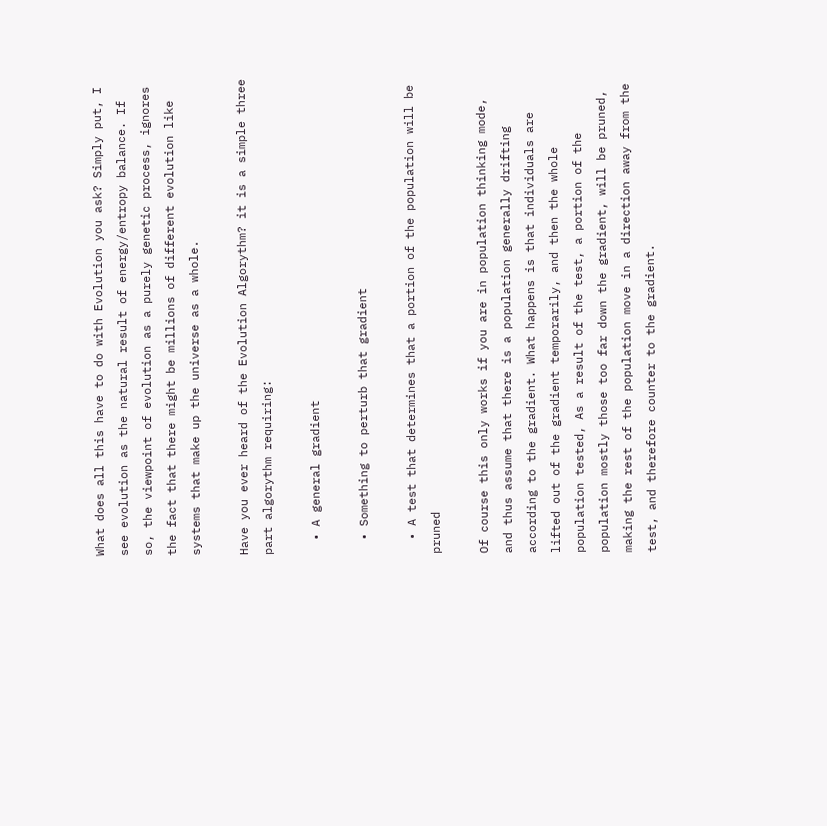What does all this have to do with Evolution you ask? Simply put, I see evolution as the natural result of energy/entropy balance. If so, the viewpoint of evolution as a purely genetic process, ignores the fact that there might be millions of different evolution like systems that make up the universe as a whole.

Have you ever heard of the Evolution Algorythm? it is a simple three part algorythm requiring:

  • A general gradient

  • Something to perturb that gradient

  • A test that determines that a portion of the population will be pruned

Of course this only works if you are in population thinking mode, and thus assume that there is a population generally drifting according to the gradient. What happens is that individuals are lifted out of the gradient temporarily, and then the whole population tested, As a result of the test, a portion of the population mostly those too far down the gradient, will be pruned, making the rest of the population move in a direction away from the test, and therefore counter to the gradient.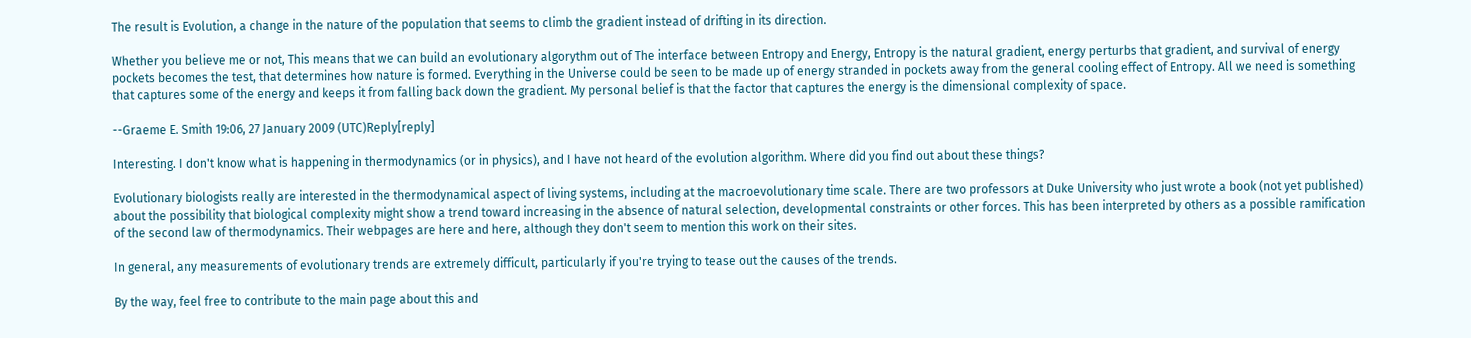The result is Evolution, a change in the nature of the population that seems to climb the gradient instead of drifting in its direction.

Whether you believe me or not, This means that we can build an evolutionary algorythm out of The interface between Entropy and Energy, Entropy is the natural gradient, energy perturbs that gradient, and survival of energy pockets becomes the test, that determines how nature is formed. Everything in the Universe could be seen to be made up of energy stranded in pockets away from the general cooling effect of Entropy. All we need is something that captures some of the energy and keeps it from falling back down the gradient. My personal belief is that the factor that captures the energy is the dimensional complexity of space.

--Graeme E. Smith 19:06, 27 January 2009 (UTC)Reply[reply]

Interesting. I don't know what is happening in thermodynamics (or in physics), and I have not heard of the evolution algorithm. Where did you find out about these things?

Evolutionary biologists really are interested in the thermodynamical aspect of living systems, including at the macroevolutionary time scale. There are two professors at Duke University who just wrote a book (not yet published) about the possibility that biological complexity might show a trend toward increasing in the absence of natural selection, developmental constraints or other forces. This has been interpreted by others as a possible ramification of the second law of thermodynamics. Their webpages are here and here, although they don't seem to mention this work on their sites.

In general, any measurements of evolutionary trends are extremely difficult, particularly if you're trying to tease out the causes of the trends.

By the way, feel free to contribute to the main page about this and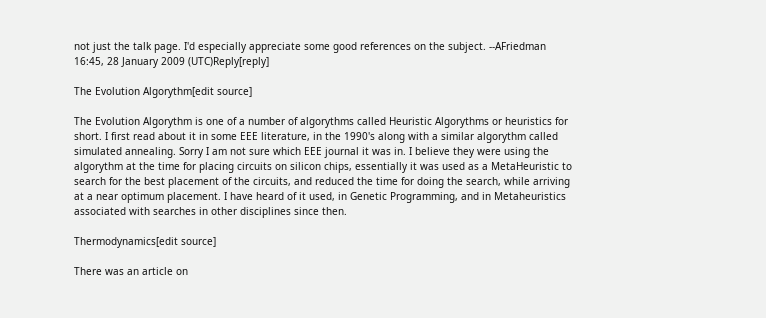not just the talk page. I'd especially appreciate some good references on the subject. --AFriedman 16:45, 28 January 2009 (UTC)Reply[reply]

The Evolution Algorythm[edit source]

The Evolution Algorythm is one of a number of algorythms called Heuristic Algorythms or heuristics for short. I first read about it in some EEE literature, in the 1990's along with a similar algorythm called simulated annealing. Sorry I am not sure which EEE journal it was in. I believe they were using the algorythm at the time for placing circuits on silicon chips, essentially it was used as a MetaHeuristic to search for the best placement of the circuits, and reduced the time for doing the search, while arriving at a near optimum placement. I have heard of it used, in Genetic Programming, and in Metaheuristics associated with searches in other disciplines since then.

Thermodynamics[edit source]

There was an article on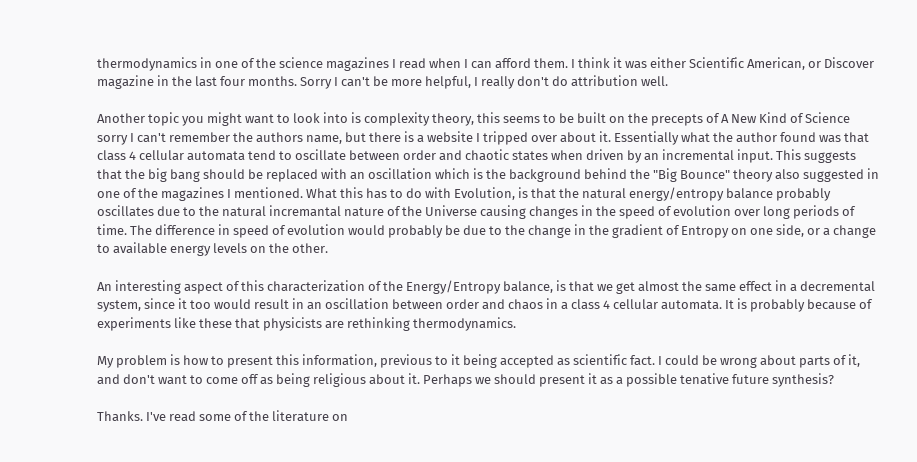thermodynamics in one of the science magazines I read when I can afford them. I think it was either Scientific American, or Discover magazine in the last four months. Sorry I can't be more helpful, I really don't do attribution well.

Another topic you might want to look into is complexity theory, this seems to be built on the precepts of A New Kind of Science sorry I can't remember the authors name, but there is a website I tripped over about it. Essentially what the author found was that class 4 cellular automata tend to oscillate between order and chaotic states when driven by an incremental input. This suggests that the big bang should be replaced with an oscillation which is the background behind the "Big Bounce" theory also suggested in one of the magazines I mentioned. What this has to do with Evolution, is that the natural energy/entropy balance probably oscillates due to the natural incremantal nature of the Universe causing changes in the speed of evolution over long periods of time. The difference in speed of evolution would probably be due to the change in the gradient of Entropy on one side, or a change to available energy levels on the other.

An interesting aspect of this characterization of the Energy/Entropy balance, is that we get almost the same effect in a decremental system, since it too would result in an oscillation between order and chaos in a class 4 cellular automata. It is probably because of experiments like these that physicists are rethinking thermodynamics.

My problem is how to present this information, previous to it being accepted as scientific fact. I could be wrong about parts of it, and don't want to come off as being religious about it. Perhaps we should present it as a possible tenative future synthesis?

Thanks. I've read some of the literature on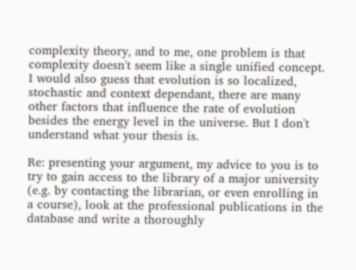complexity theory, and to me, one problem is that complexity doesn't seem like a single unified concept. I would also guess that evolution is so localized, stochastic and context dependant, there are many other factors that influence the rate of evolution besides the energy level in the universe. But I don't understand what your thesis is.

Re: presenting your argument, my advice to you is to try to gain access to the library of a major university (e.g. by contacting the librarian, or even enrolling in a course), look at the professional publications in the database and write a thoroughly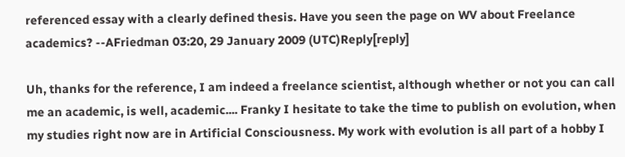referenced essay with a clearly defined thesis. Have you seen the page on WV about Freelance academics? --AFriedman 03:20, 29 January 2009 (UTC)Reply[reply]

Uh, thanks for the reference, I am indeed a freelance scientist, although whether or not you can call me an academic, is well, academic.... Franky I hesitate to take the time to publish on evolution, when my studies right now are in Artificial Consciousness. My work with evolution is all part of a hobby I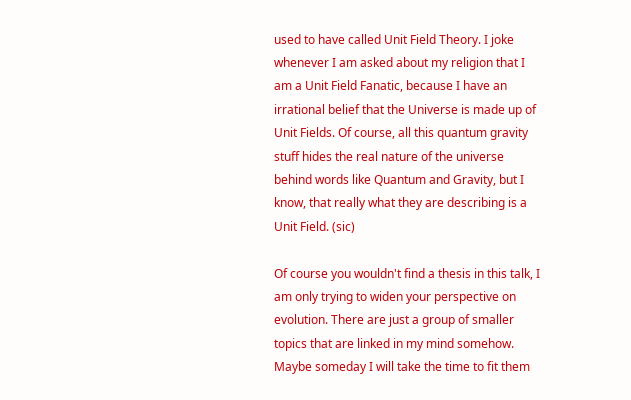used to have called Unit Field Theory. I joke whenever I am asked about my religion that I am a Unit Field Fanatic, because I have an irrational belief that the Universe is made up of Unit Fields. Of course, all this quantum gravity stuff hides the real nature of the universe behind words like Quantum and Gravity, but I know, that really what they are describing is a Unit Field. (sic)

Of course you wouldn't find a thesis in this talk, I am only trying to widen your perspective on evolution. There are just a group of smaller topics that are linked in my mind somehow. Maybe someday I will take the time to fit them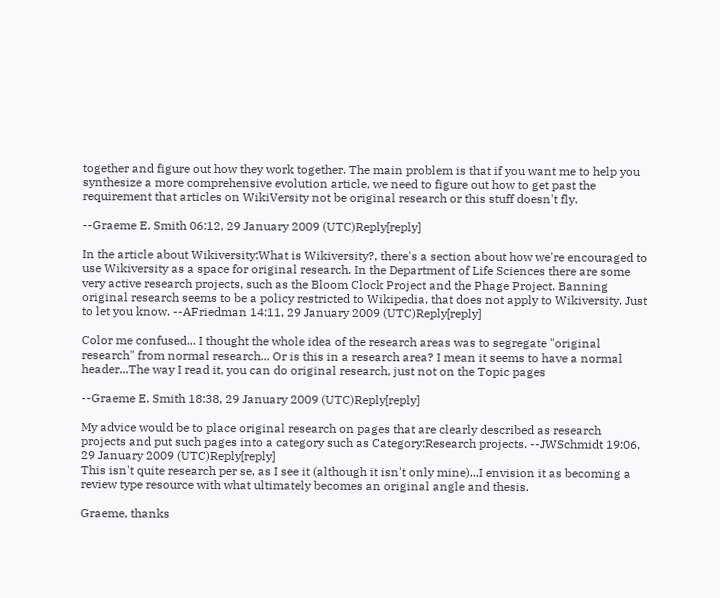together and figure out how they work together. The main problem is that if you want me to help you synthesize a more comprehensive evolution article, we need to figure out how to get past the requirement that articles on WikiVersity not be original research or this stuff doesn't fly.

--Graeme E. Smith 06:12, 29 January 2009 (UTC)Reply[reply]

In the article about Wikiversity:What is Wikiversity?, there's a section about how we're encouraged to use Wikiversity as a space for original research. In the Department of Life Sciences there are some very active research projects, such as the Bloom Clock Project and the Phage Project. Banning original research seems to be a policy restricted to Wikipedia, that does not apply to Wikiversity. Just to let you know. --AFriedman 14:11, 29 January 2009 (UTC)Reply[reply]

Color me confused... I thought the whole idea of the research areas was to segregate "original research" from normal research... Or is this in a research area? I mean it seems to have a normal header...The way I read it, you can do original research, just not on the Topic pages

--Graeme E. Smith 18:38, 29 January 2009 (UTC)Reply[reply]

My advice would be to place original research on pages that are clearly described as research projects and put such pages into a category such as Category:Research projects. --JWSchmidt 19:06, 29 January 2009 (UTC)Reply[reply]
This isn't quite research per se, as I see it (although it isn't only mine)...I envision it as becoming a review type resource with what ultimately becomes an original angle and thesis.

Graeme, thanks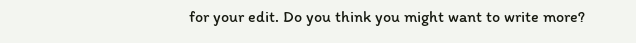for your edit. Do you think you might want to write more?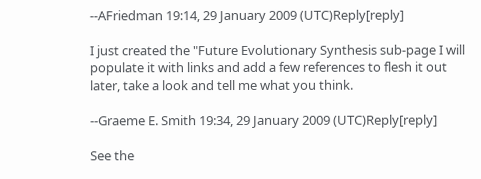--AFriedman 19:14, 29 January 2009 (UTC)Reply[reply]

I just created the "Future Evolutionary Synthesis sub-page I will populate it with links and add a few references to flesh it out later, take a look and tell me what you think.

--Graeme E. Smith 19:34, 29 January 2009 (UTC)Reply[reply]

See the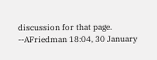discussion for that page. --AFriedman 18:04, 30 January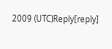2009 (UTC)Reply[reply]